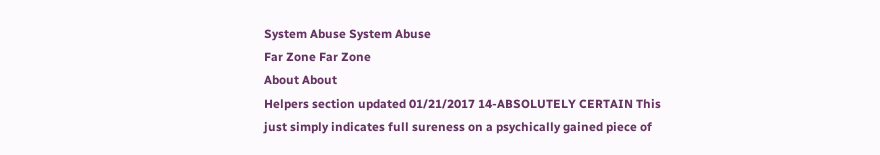System Abuse System Abuse
Far Zone Far Zone
About About
Helpers section updated 01/21/2017 14-ABSOLUTELY CERTAIN This just simply indicates full sureness on a psychically gained piece of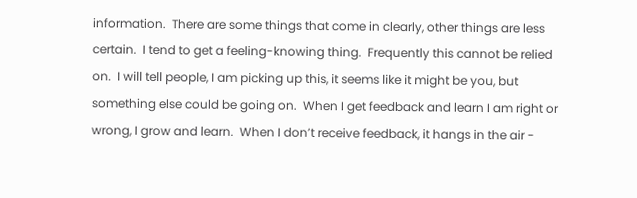information.  There are some things that come in clearly, other things are less certain.  I tend to get a feeling-knowing thing.  Frequently this cannot be relied on.  I will tell people, I am picking up this, it seems like it might be you, but something else could be going on.  When I get feedback and learn I am right or wrong, I grow and learn.  When I don’t receive feedback, it hangs in the air -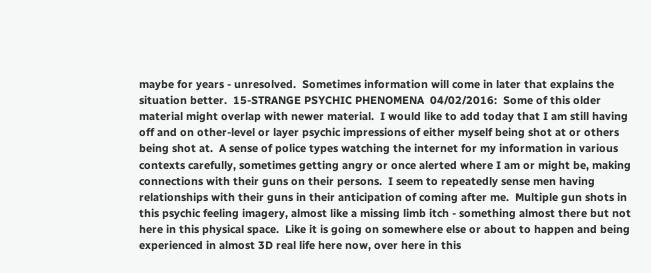maybe for years - unresolved.  Sometimes information will come in later that explains the situation better.  15-STRANGE PSYCHIC PHENOMENA  04/02/2016:  Some of this older material might overlap with newer material.  I would like to add today that I am still having off and on other-level or layer psychic impressions of either myself being shot at or others being shot at.  A sense of police types watching the internet for my information in various contexts carefully, sometimes getting angry or once alerted where I am or might be, making connections with their guns on their persons.  I seem to repeatedly sense men having relationships with their guns in their anticipation of coming after me.  Multiple gun shots in this psychic feeling imagery, almost like a missing limb itch - something almost there but not here in this physical space.  Like it is going on somewhere else or about to happen and being experienced in almost 3D real life here now, over here in this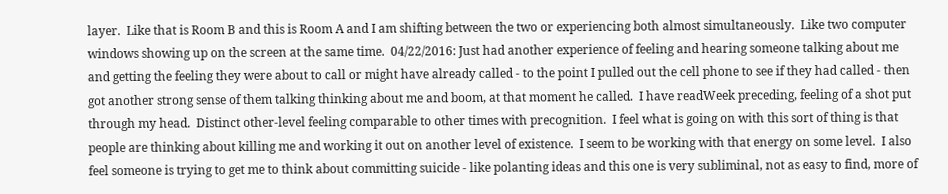layer.  Like that is Room B and this is Room A and I am shifting between the two or experiencing both almost simultaneously.  Like two computer windows showing up on the screen at the same time.  04/22/2016: Just had another experience of feeling and hearing someone talking about me and getting the feeling they were about to call or might have already called - to the point I pulled out the cell phone to see if they had called - then got another strong sense of them talking thinking about me and boom, at that moment he called.  I have readWeek preceding, feeling of a shot put through my head.  Distinct other-level feeling comparable to other times with precognition.  I feel what is going on with this sort of thing is that people are thinking about killing me and working it out on another level of existence.  I seem to be working with that energy on some level.  I also feel someone is trying to get me to think about committing suicide - like polanting ideas and this one is very subliminal, not as easy to find, more of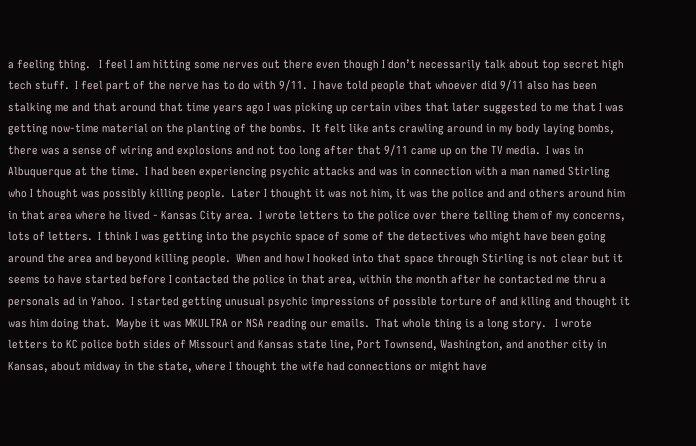a feeling thing.   I feel I am hitting some nerves out there even though I don’t necessarily talk about top secret high tech stuff.  I feel part of the nerve has to do with 9/11.  I have told people that whoever did 9/11 also has been stalking me and that around that time years ago I was picking up certain vibes that later suggested to me that I was getting now-time material on the planting of the bombs.  It felt like ants crawling around in my body laying bombs, there was a sense of wiring and explosions and not too long after that 9/11 came up on the TV media.  I was in Albuquerque at the time.  I had been experiencing psychic attacks and was in connection with a man named Stirling who I thought was possibly killing people.  Later I thought it was not him, it was the police and and others around him in that area where he lived - Kansas City area.  I wrote letters to the police over there telling them of my concerns, lots of letters.  I think I was getting into the psychic space of some of the detectives who might have been going around the area and beyond killing people.  When and how I hooked into that space through Stirling is not clear but it seems to have started before I contacted the police in that area, within the month after he contacted me thru a personals ad in Yahoo.  I started getting unusual psychic impressions of possible torture of and klling and thought it was him doing that.  Maybe it was MKULTRA or NSA reading our emails.  That whole thing is a long story.   I wrote letters to KC police both sides of Missouri and Kansas state line, Port Townsend, Washington, and another city in Kansas, about midway in the state, where I thought the wife had connections or might have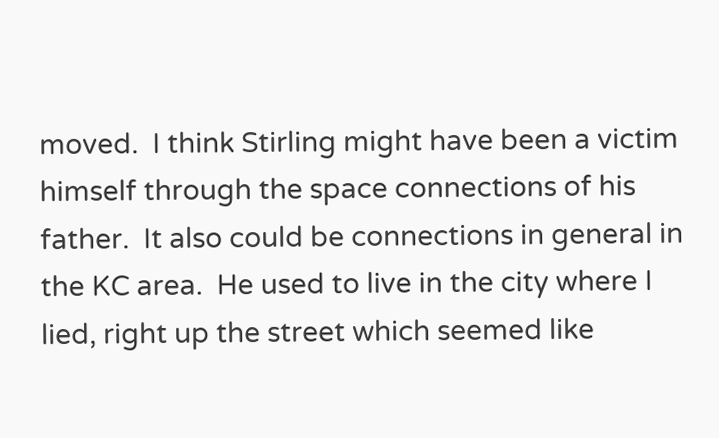moved.  I think Stirling might have been a victim himself through the space connections of his father.  It also could be connections in general in the KC area.  He used to live in the city where I lied, right up the street which seemed like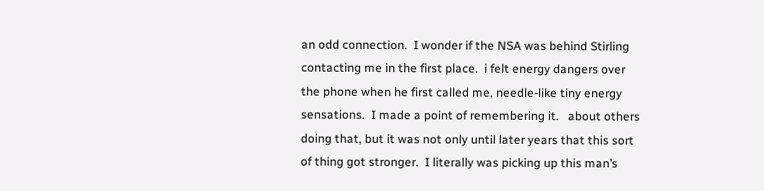an odd connection.  I wonder if the NSA was behind Stirling contacting me in the first place.  i felt energy dangers over the phone when he first called me, needle-like tiny energy sensations.  I made a point of remembering it.   about others doing that, but it was not only until later years that this sort of thing got stronger.  I literally was picking up this man’s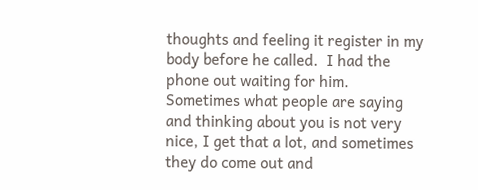thoughts and feeling it register in my body before he called.  I had the phone out waiting for him.  Sometimes what people are saying and thinking about you is not very nice, I get that a lot, and sometimes they do come out and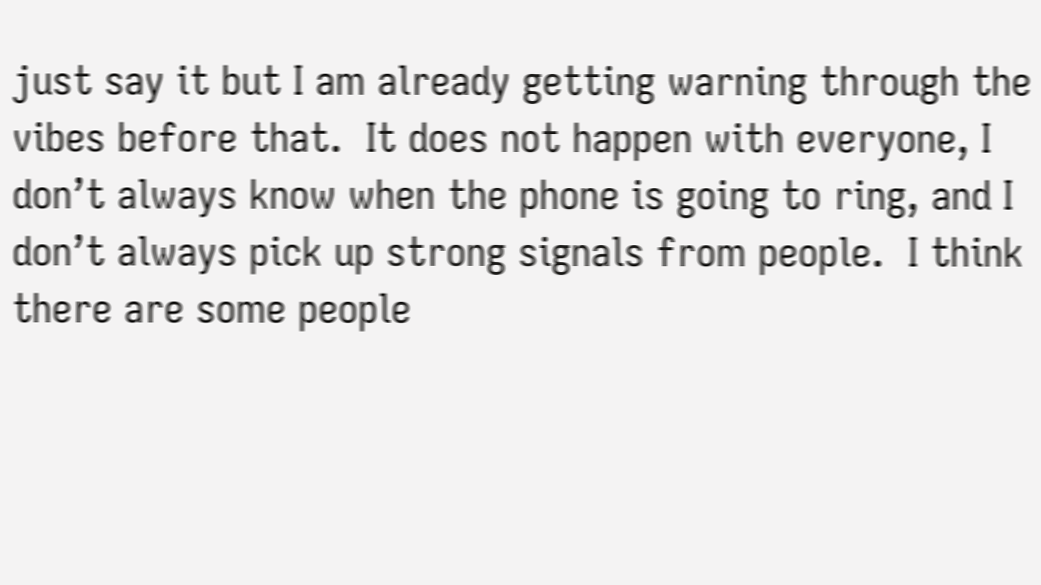just say it but I am already getting warning through the vibes before that.  It does not happen with everyone, I don’t always know when the phone is going to ring, and I don’t always pick up strong signals from people.  I think there are some people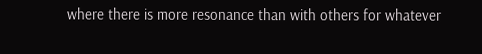where there is more resonance than with others for whatever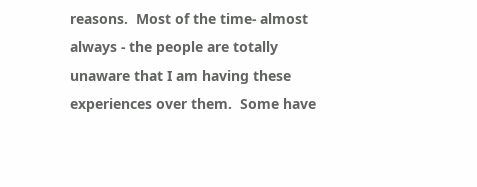reasons.  Most of the time- almost always - the people are totally unaware that I am having these experiences over them.  Some have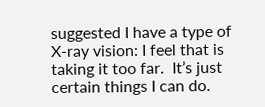suggested I have a type of X-ray vision: I feel that is taking it too far.  It’s just certain things I can do.